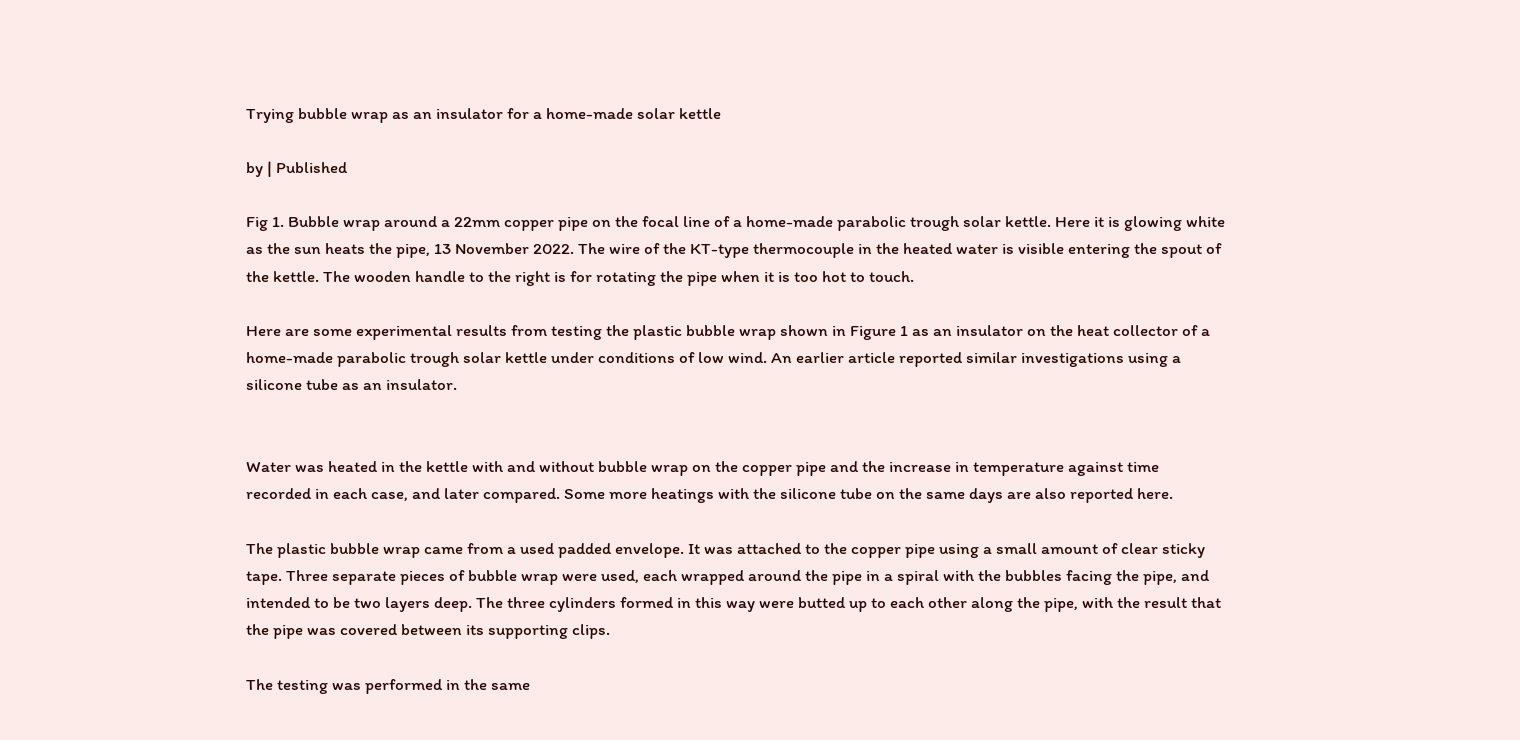Trying bubble wrap as an insulator for a home-made solar kettle

by | Published

Fig 1. Bubble wrap around a 22mm copper pipe on the focal line of a home-made parabolic trough solar kettle. Here it is glowing white as the sun heats the pipe, 13 November 2022. The wire of the KT-type thermocouple in the heated water is visible entering the spout of the kettle. The wooden handle to the right is for rotating the pipe when it is too hot to touch.

Here are some experimental results from testing the plastic bubble wrap shown in Figure 1 as an insulator on the heat collector of a home-made parabolic trough solar kettle under conditions of low wind. An earlier article reported similar investigations using a silicone tube as an insulator.


Water was heated in the kettle with and without bubble wrap on the copper pipe and the increase in temperature against time recorded in each case, and later compared. Some more heatings with the silicone tube on the same days are also reported here.

The plastic bubble wrap came from a used padded envelope. It was attached to the copper pipe using a small amount of clear sticky tape. Three separate pieces of bubble wrap were used, each wrapped around the pipe in a spiral with the bubbles facing the pipe, and intended to be two layers deep. The three cylinders formed in this way were butted up to each other along the pipe, with the result that the pipe was covered between its supporting clips.

The testing was performed in the same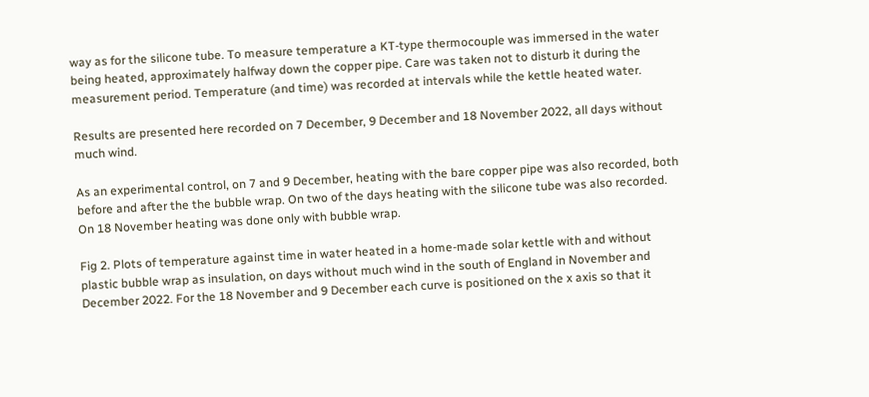way as for the silicone tube. To measure temperature a KT-type thermocouple was immersed in the water being heated, approximately halfway down the copper pipe. Care was taken not to disturb it during the measurement period. Temperature (and time) was recorded at intervals while the kettle heated water.

Results are presented here recorded on 7 December, 9 December and 18 November 2022, all days without much wind.

As an experimental control, on 7 and 9 December, heating with the bare copper pipe was also recorded, both before and after the the bubble wrap. On two of the days heating with the silicone tube was also recorded. On 18 November heating was done only with bubble wrap.

Fig 2. Plots of temperature against time in water heated in a home-made solar kettle with and without plastic bubble wrap as insulation, on days without much wind in the south of England in November and December 2022. For the 18 November and 9 December each curve is positioned on the x axis so that it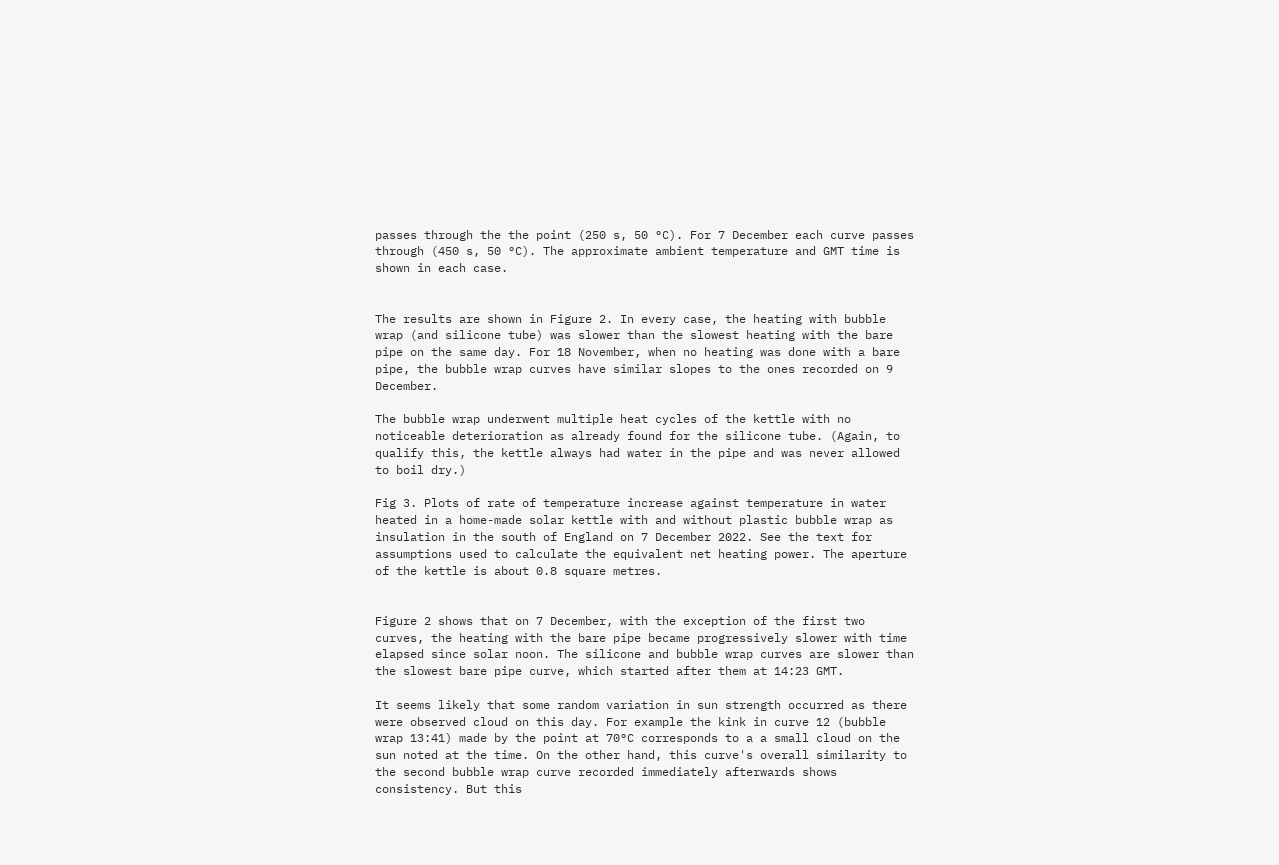passes through the the point (250 s, 50 °C). For 7 December each curve passes through (450 s, 50 °C). The approximate ambient temperature and GMT time is shown in each case.


The results are shown in Figure 2. In every case, the heating with bubble wrap (and silicone tube) was slower than the slowest heating with the bare pipe on the same day. For 18 November, when no heating was done with a bare pipe, the bubble wrap curves have similar slopes to the ones recorded on 9 December.

The bubble wrap underwent multiple heat cycles of the kettle with no noticeable deterioration as already found for the silicone tube. (Again, to qualify this, the kettle always had water in the pipe and was never allowed to boil dry.)

Fig 3. Plots of rate of temperature increase against temperature in water heated in a home-made solar kettle with and without plastic bubble wrap as insulation in the south of England on 7 December 2022. See the text for assumptions used to calculate the equivalent net heating power. The aperture of the kettle is about 0.8 square metres.


Figure 2 shows that on 7 December, with the exception of the first two curves, the heating with the bare pipe became progressively slower with time elapsed since solar noon. The silicone and bubble wrap curves are slower than the slowest bare pipe curve, which started after them at 14:23 GMT.

It seems likely that some random variation in sun strength occurred as there were observed cloud on this day. For example the kink in curve 12 (bubble wrap 13:41) made by the point at 70°C corresponds to a a small cloud on the sun noted at the time. On the other hand, this curve's overall similarity to the second bubble wrap curve recorded immediately afterwards shows consistency. But this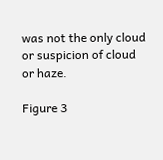was not the only cloud or suspicion of cloud or haze.

Figure 3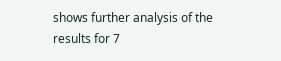shows further analysis of the results for 7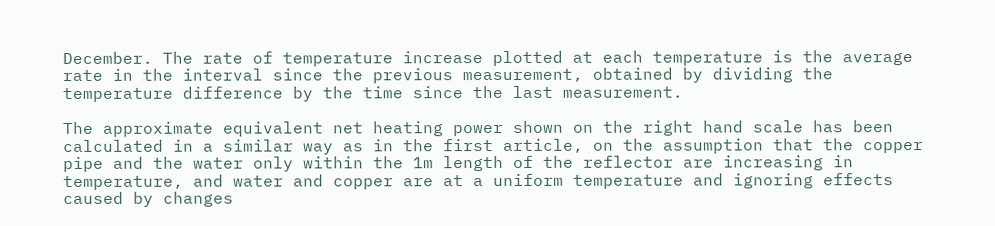December. The rate of temperature increase plotted at each temperature is the average rate in the interval since the previous measurement, obtained by dividing the temperature difference by the time since the last measurement.

The approximate equivalent net heating power shown on the right hand scale has been calculated in a similar way as in the first article, on the assumption that the copper pipe and the water only within the 1m length of the reflector are increasing in temperature, and water and copper are at a uniform temperature and ignoring effects caused by changes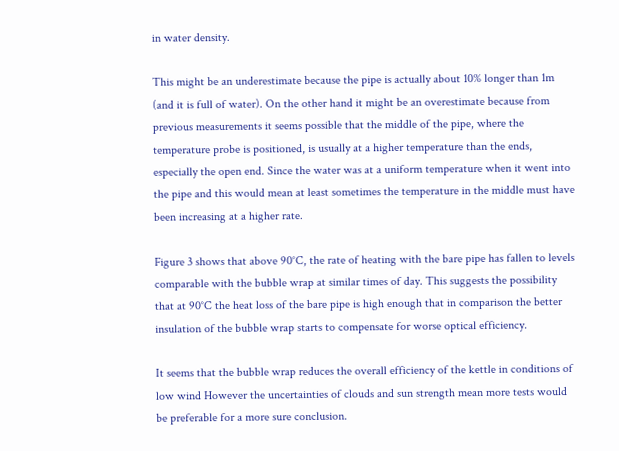in water density.

This might be an underestimate because the pipe is actually about 10% longer than 1m (and it is full of water). On the other hand it might be an overestimate because from previous measurements it seems possible that the middle of the pipe, where the temperature probe is positioned, is usually at a higher temperature than the ends, especially the open end. Since the water was at a uniform temperature when it went into the pipe and this would mean at least sometimes the temperature in the middle must have been increasing at a higher rate.

Figure 3 shows that above 90°C, the rate of heating with the bare pipe has fallen to levels comparable with the bubble wrap at similar times of day. This suggests the possibility that at 90°C the heat loss of the bare pipe is high enough that in comparison the better insulation of the bubble wrap starts to compensate for worse optical efficiency.

It seems that the bubble wrap reduces the overall efficiency of the kettle in conditions of low wind However the uncertainties of clouds and sun strength mean more tests would be preferable for a more sure conclusion.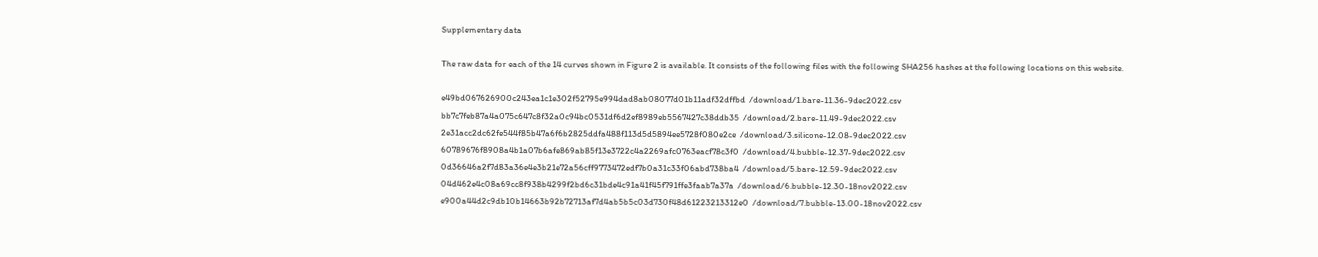Supplementary data

The raw data for each of the 14 curves shown in Figure 2 is available. It consists of the following files with the following SHA256 hashes at the following locations on this website.

e49bd067626900c243ea1c1e302f52795e994dad8ab08077d01b11adf32dffbd  /download/1.bare-11.36-9dec2022.csv
bb7c7feb87a4a075c647c8f32a0c94bc0531df6d2ef8989eb5567427c38ddb35  /download/2.bare-11.49-9dec2022.csv
2e31acc2dc62fe544f85b47a6f6b2825ddfa488f113d5d5894ee5728f080e2ce  /download/3.silicone-12.08-9dec2022.csv
60789676f8908a4b1a07b6afe869ab85f13e3722c4a2269afc0763eacf78c3f0  /download/4.bubble-12.37-9dec2022.csv
0d36646a2f7d83a36e4e3b21e72a56cff9773472edf7b0a31c33f06abd738ba4  /download/5.bare-12.59-9dec2022.csv
04d462e4c08a69cc8f938b4299f2bd6c31bde4c91a41f45f791ffe3faab7a37a  /download/6.bubble-12.30-18nov2022.csv
e900a44d2c9db10b14663b92b72713af7d4ab5b5c03d730f48d61223213312e0  /download/7.bubble-13.00-18nov2022.csv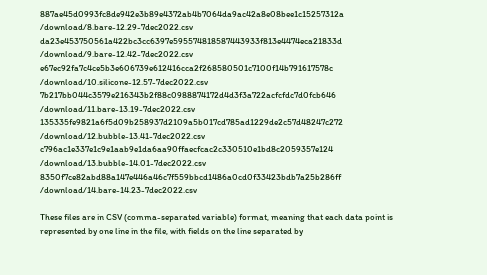887ae45d0993fc8de942e3b89e4372ab4b7064da9ac42a8e08bee1c15257312a  /download/8.bare-12.29-7dec2022.csv
da23e453750561a422bc3cc6397e595574818587443933f813e4474eca21833d  /download/9.bare-12.42-7dec2022.csv
e67ec92fa7c4ce5b3e606739e612416cca2f268580501c7100f14b791617578c  /download/10.silicone-12.57-7dec2022.csv
7b217bb044c3579e216343b2f88c0988874172d4d3f3a722acfcfdc7d0fcb646  /download/11.bare-13.19-7dec2022.csv
135335fe9821a6f5d09b258937d2109a5b017cd785ad1229de2c57d48247c272  /download/12.bubble-13.41-7dec2022.csv
c796ac1e337e1c9e1aab9e1da6aa90ffaecfcac2c330510e1bd8c2059357e124  /download/13.bubble-14.01-7dec2022.csv
8350f7ce82abd88a147e446a46c7f559bbcd1486a0cd0f33423bdb7a25b286ff  /download/14.bare-14.23-7dec2022.csv

These files are in CSV (comma-separated variable) format, meaning that each data point is represented by one line in the file, with fields on the line separated by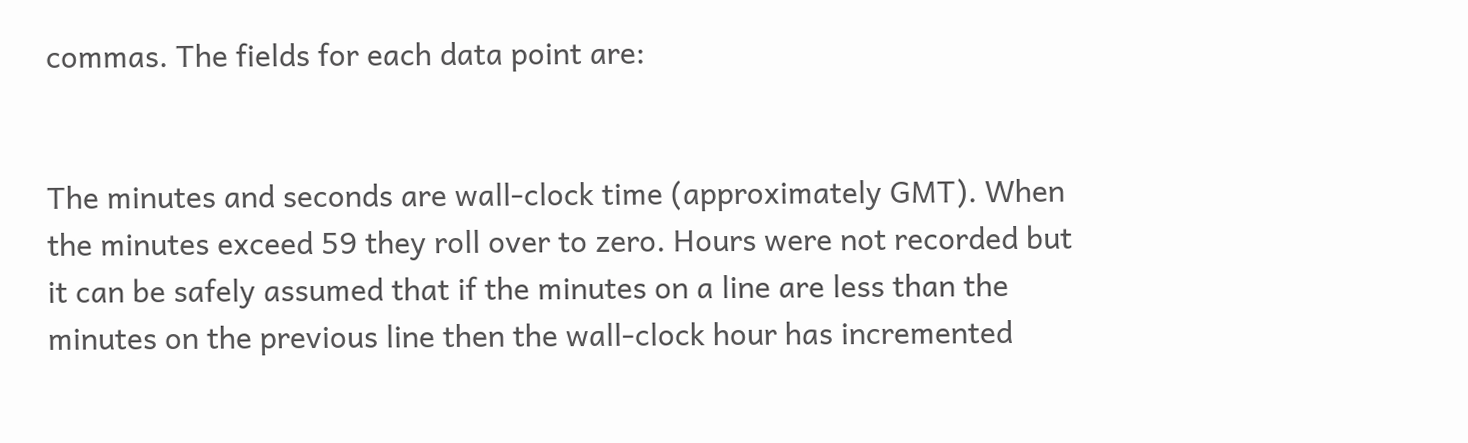commas. The fields for each data point are:


The minutes and seconds are wall-clock time (approximately GMT). When the minutes exceed 59 they roll over to zero. Hours were not recorded but it can be safely assumed that if the minutes on a line are less than the minutes on the previous line then the wall-clock hour has incremented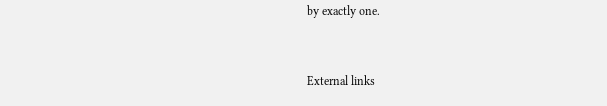by exactly one.


External links